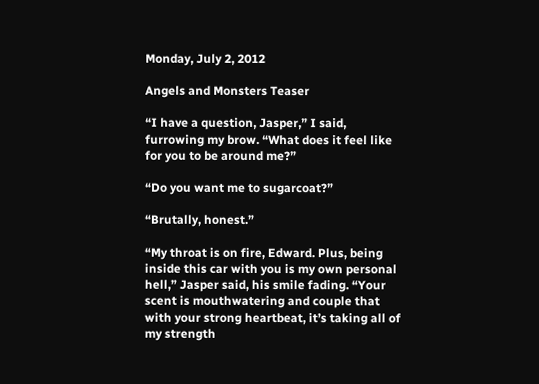Monday, July 2, 2012

Angels and Monsters Teaser

“I have a question, Jasper,” I said, furrowing my brow. “What does it feel like for you to be around me?”

“Do you want me to sugarcoat?”

“Brutally, honest.”

“My throat is on fire, Edward. Plus, being inside this car with you is my own personal hell,” Jasper said, his smile fading. “Your  scent is mouthwatering and couple that with your strong heartbeat, it’s taking all of my strength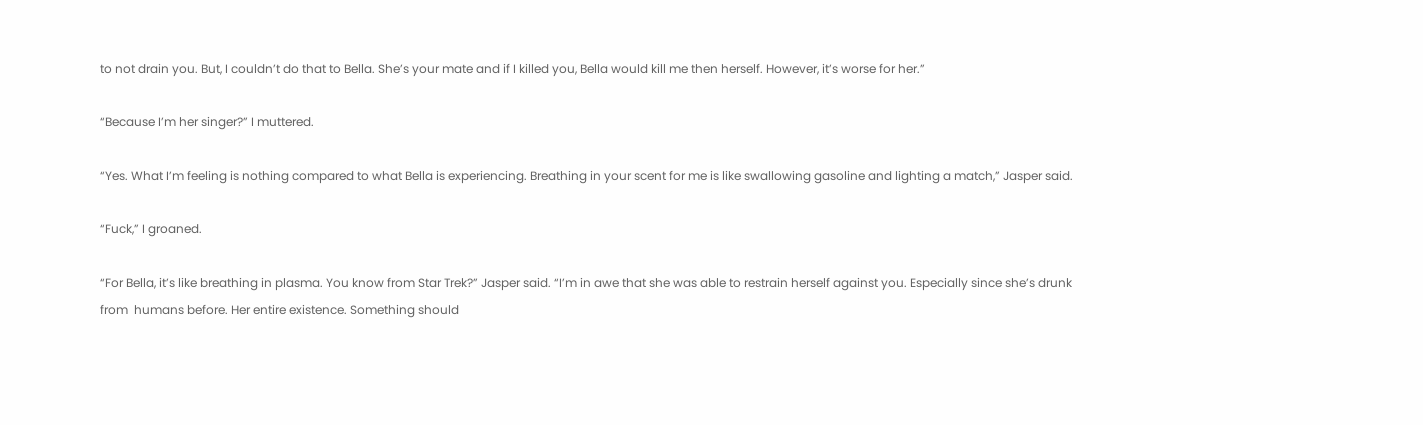to not drain you. But, I couldn’t do that to Bella. She’s your mate and if I killed you, Bella would kill me then herself. However, it’s worse for her.”

“Because I’m her singer?” I muttered.

“Yes. What I’m feeling is nothing compared to what Bella is experiencing. Breathing in your scent for me is like swallowing gasoline and lighting a match,” Jasper said.

“Fuck,” I groaned.

“For Bella, it’s like breathing in plasma. You know from Star Trek?” Jasper said. “I’m in awe that she was able to restrain herself against you. Especially since she’s drunk from  humans before. Her entire existence. Something should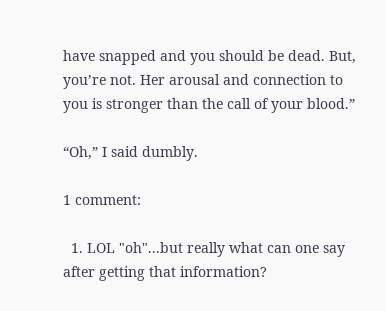have snapped and you should be dead. But, you’re not. Her arousal and connection to you is stronger than the call of your blood.”

“Oh,” I said dumbly.

1 comment:

  1. LOL "oh"...but really what can one say after getting that information?